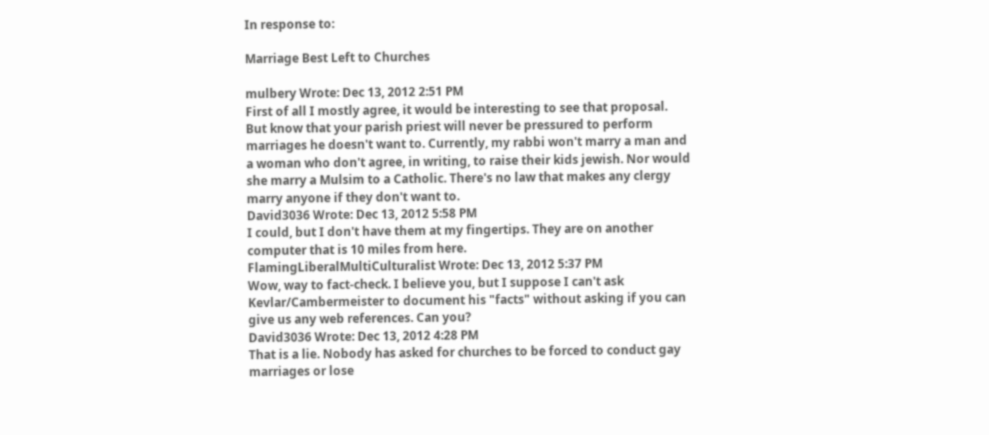In response to:

Marriage Best Left to Churches

mulbery Wrote: Dec 13, 2012 2:51 PM
First of all I mostly agree, it would be interesting to see that proposal. But know that your parish priest will never be pressured to perform marriages he doesn't want to. Currently, my rabbi won't marry a man and a woman who don't agree, in writing, to raise their kids jewish. Nor would she marry a Mulsim to a Catholic. There's no law that makes any clergy marry anyone if they don't want to.
David3036 Wrote: Dec 13, 2012 5:58 PM
I could, but I don't have them at my fingertips. They are on another computer that is 10 miles from here.
FlamingLiberalMultiCulturalist Wrote: Dec 13, 2012 5:37 PM
Wow, way to fact-check. I believe you, but I suppose I can't ask Kevlar/Cambermeister to document his "facts" without asking if you can give us any web references. Can you?
David3036 Wrote: Dec 13, 2012 4:28 PM
That is a lie. Nobody has asked for churches to be forced to conduct gay marriages or lose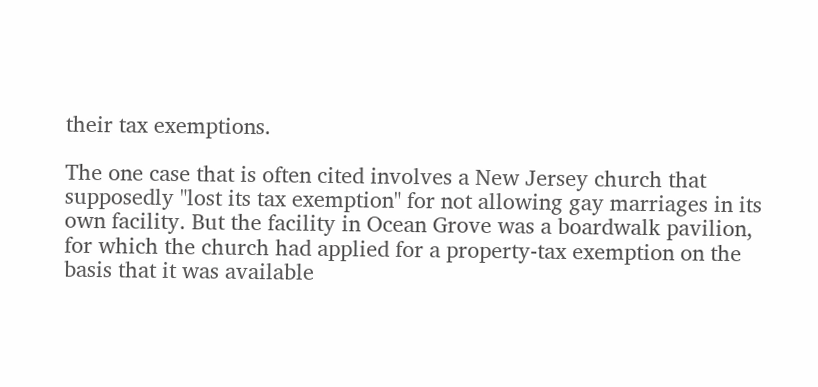their tax exemptions.

The one case that is often cited involves a New Jersey church that supposedly "lost its tax exemption" for not allowing gay marriages in its own facility. But the facility in Ocean Grove was a boardwalk pavilion, for which the church had applied for a property-tax exemption on the basis that it was available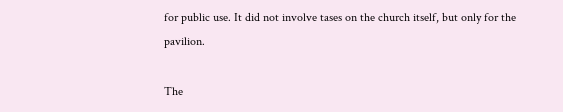for public use. It did not involve tases on the church itself, but only for the pavilion.

The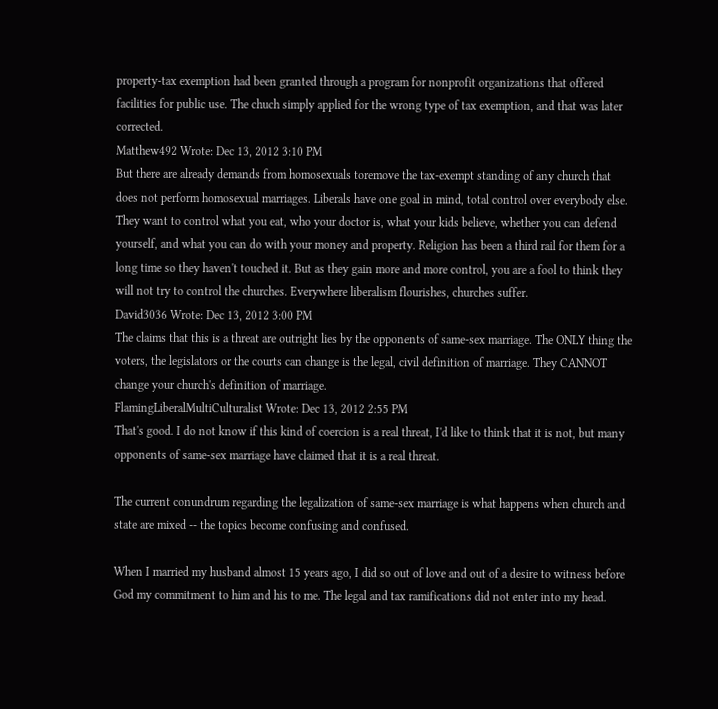property-tax exemption had been granted through a program for nonprofit organizations that offered facilities for public use. The chuch simply applied for the wrong type of tax exemption, and that was later corrected.
Matthew492 Wrote: Dec 13, 2012 3:10 PM
But there are already demands from homosexuals toremove the tax-exempt standing of any church that does not perform homosexual marriages. Liberals have one goal in mind, total control over everybody else. They want to control what you eat, who your doctor is, what your kids believe, whether you can defend yourself, and what you can do with your money and property. Religion has been a third rail for them for a long time so they haven't touched it. But as they gain more and more control, you are a fool to think they will not try to control the churches. Everywhere liberalism flourishes, churches suffer.
David3036 Wrote: Dec 13, 2012 3:00 PM
The claims that this is a threat are outright lies by the opponents of same-sex marriage. The ONLY thing the voters, the legislators or the courts can change is the legal, civil definition of marriage. They CANNOT change your church's definition of marriage.
FlamingLiberalMultiCulturalist Wrote: Dec 13, 2012 2:55 PM
That's good. I do not know if this kind of coercion is a real threat, I'd like to think that it is not, but many opponents of same-sex marriage have claimed that it is a real threat.

The current conundrum regarding the legalization of same-sex marriage is what happens when church and state are mixed -- the topics become confusing and confused.

When I married my husband almost 15 years ago, I did so out of love and out of a desire to witness before God my commitment to him and his to me. The legal and tax ramifications did not enter into my head.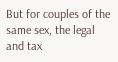But for couples of the same sex, the legal and tax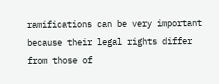ramifications can be very important because their legal rights differ from those of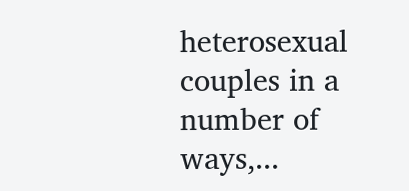heterosexual couples in a number of ways,...